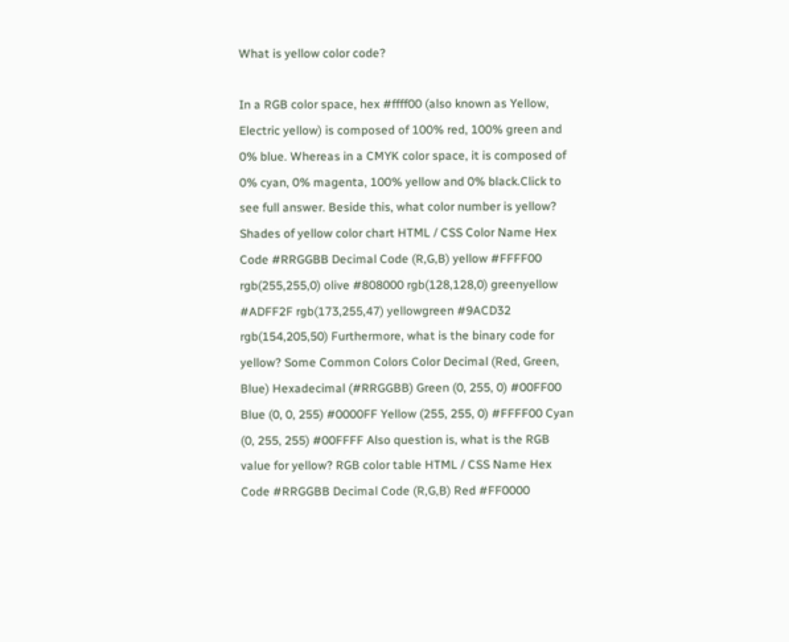What is yellow color code?

In a RGB color space, hex #ffff00 (also known as Yellow, Electric yellow) is composed of 100% red, 100% green and 0% blue. Whereas in a CMYK color space, it is composed of 0% cyan, 0% magenta, 100% yellow and 0% black.Click to see full answer. Beside this, what color number is yellow? Shades of yellow color chart HTML / CSS Color Name Hex Code #RRGGBB Decimal Code (R,G,B) yellow #FFFF00 rgb(255,255,0) olive #808000 rgb(128,128,0) greenyellow #ADFF2F rgb(173,255,47) yellowgreen #9ACD32 rgb(154,205,50) Furthermore, what is the binary code for yellow? Some Common Colors Color Decimal (Red, Green, Blue) Hexadecimal (#RRGGBB) Green (0, 255, 0) #00FF00 Blue (0, 0, 255) #0000FF Yellow (255, 255, 0) #FFFF00 Cyan (0, 255, 255) #00FFFF Also question is, what is the RGB value for yellow? RGB color table HTML / CSS Name Hex Code #RRGGBB Decimal Code (R,G,B) Red #FF0000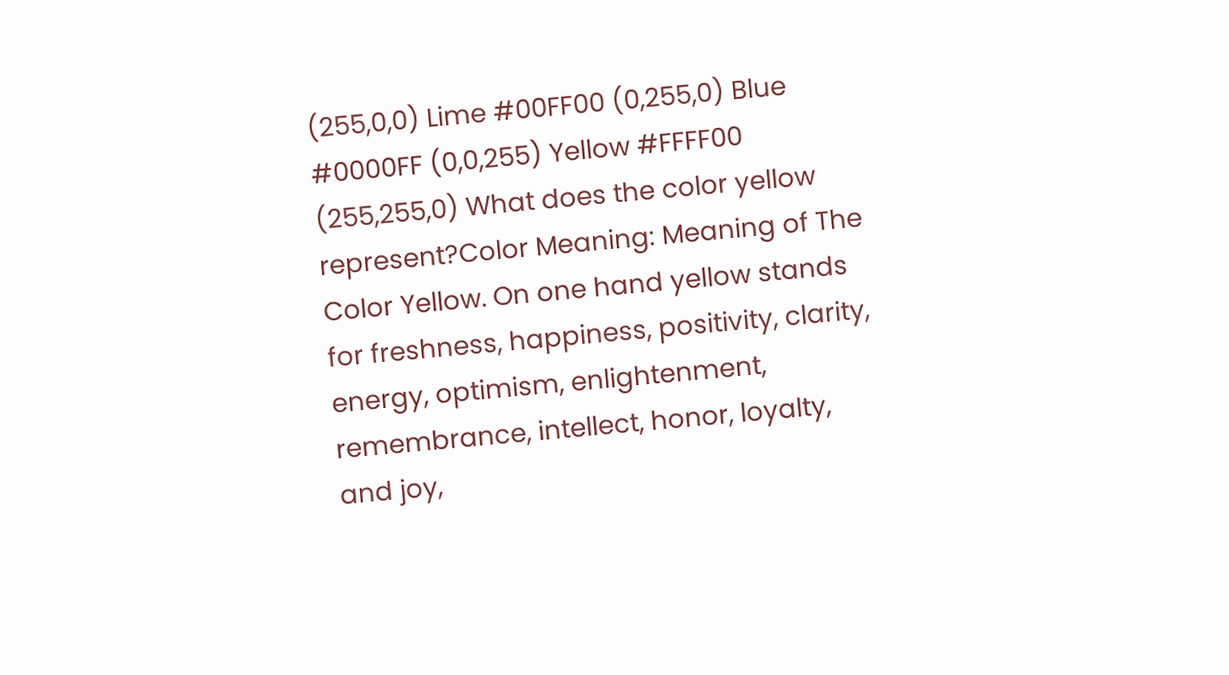(255,0,0) Lime #00FF00 (0,255,0) Blue #0000FF (0,0,255) Yellow #FFFF00 (255,255,0) What does the color yellow represent?Color Meaning: Meaning of The Color Yellow. On one hand yellow stands for freshness, happiness, positivity, clarity, energy, optimism, enlightenment, remembrance, intellect, honor, loyalty, and joy,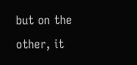but on the other, it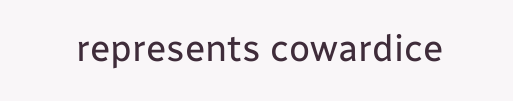represents cowardice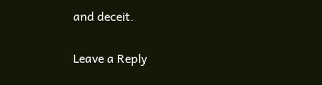and deceit.

Leave a Reply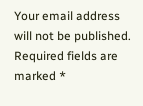Your email address will not be published. Required fields are marked *